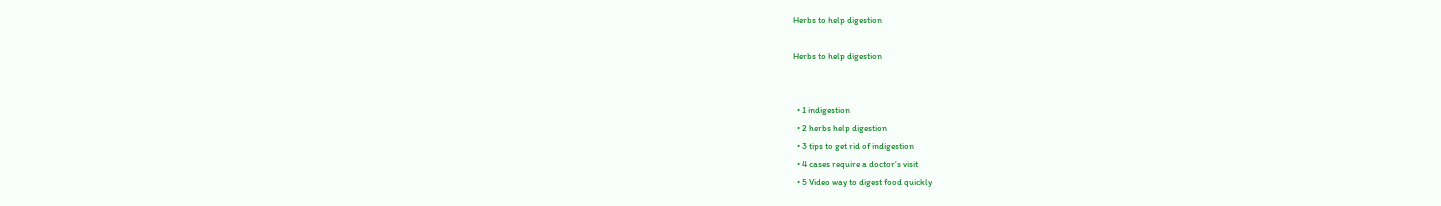Herbs to help digestion

Herbs to help digestion


  • 1 indigestion
  • 2 herbs help digestion
  • 3 tips to get rid of indigestion
  • 4 cases require a doctor's visit
  • 5 Video way to digest food quickly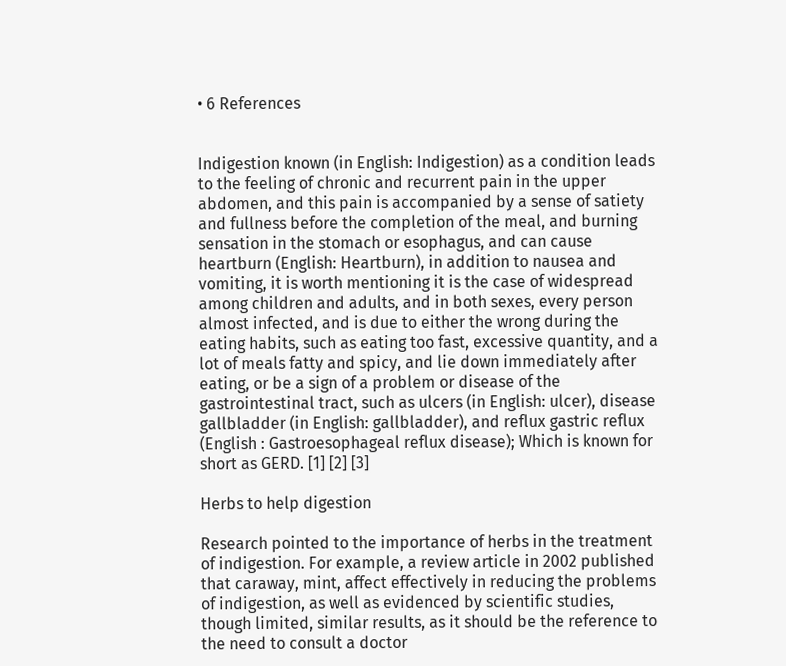• 6 References


Indigestion known (in English: Indigestion) as a condition leads to the feeling of chronic and recurrent pain in the upper abdomen, and this pain is accompanied by a sense of satiety and fullness before the completion of the meal, and burning sensation in the stomach or esophagus, and can cause heartburn (English: Heartburn), in addition to nausea and vomiting, it is worth mentioning it is the case of widespread among children and adults, and in both sexes, every person almost infected, and is due to either the wrong during the eating habits, such as eating too fast, excessive quantity, and a lot of meals fatty and spicy, and lie down immediately after eating, or be a sign of a problem or disease of the gastrointestinal tract, such as ulcers (in English: ulcer), disease gallbladder (in English: gallbladder), and reflux gastric reflux (English : Gastroesophageal reflux disease); Which is known for short as GERD. [1] [2] [3]

Herbs to help digestion

Research pointed to the importance of herbs in the treatment of indigestion. For example, a review article in 2002 published that caraway, mint, affect effectively in reducing the problems of indigestion, as well as evidenced by scientific studies, though limited, similar results, as it should be the reference to the need to consult a doctor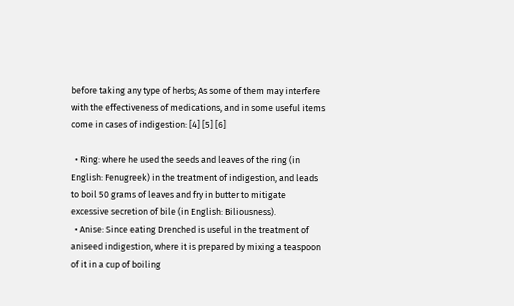before taking any type of herbs; As some of them may interfere with the effectiveness of medications, and in some useful items come in cases of indigestion: [4] [5] [6]

  • Ring: where he used the seeds and leaves of the ring (in English: Fenugreek) in the treatment of indigestion, and leads to boil 50 grams of leaves and fry in butter to mitigate excessive secretion of bile (in English: Biliousness).
  • Anise: Since eating Drenched is useful in the treatment of aniseed indigestion, where it is prepared by mixing a teaspoon of it in a cup of boiling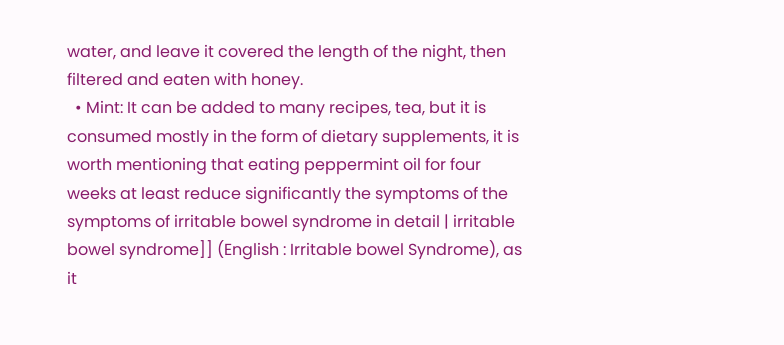water, and leave it covered the length of the night, then filtered and eaten with honey.
  • Mint: It can be added to many recipes, tea, but it is consumed mostly in the form of dietary supplements, it is worth mentioning that eating peppermint oil for four weeks at least reduce significantly the symptoms of the symptoms of irritable bowel syndrome in detail | irritable bowel syndrome]] (English : Irritable bowel Syndrome), as it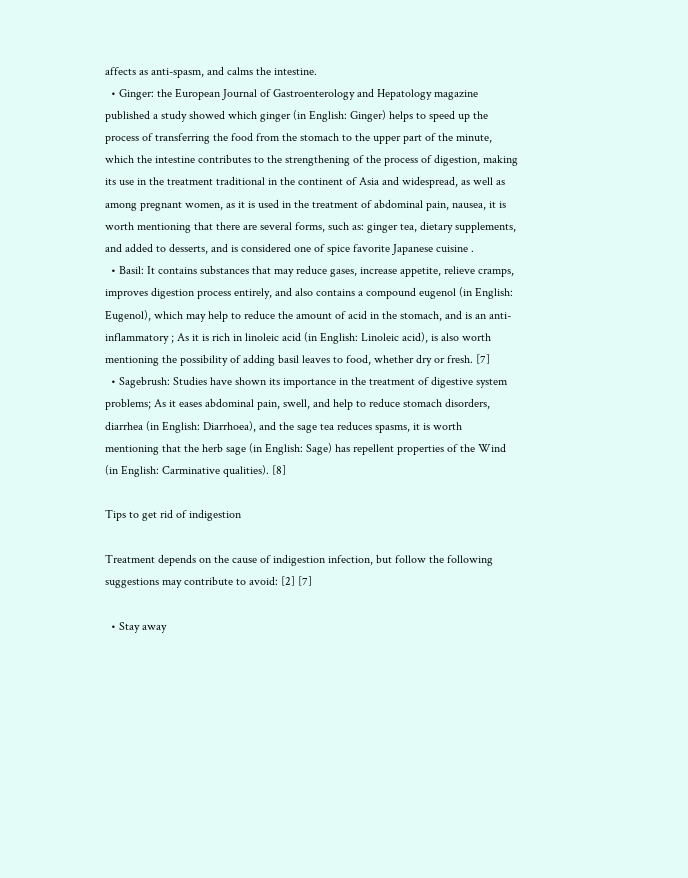affects as anti-spasm, and calms the intestine.
  • Ginger: the European Journal of Gastroenterology and Hepatology magazine published a study showed which ginger (in English: Ginger) helps to speed up the process of transferring the food from the stomach to the upper part of the minute, which the intestine contributes to the strengthening of the process of digestion, making its use in the treatment traditional in the continent of Asia and widespread, as well as among pregnant women, as it is used in the treatment of abdominal pain, nausea, it is worth mentioning that there are several forms, such as: ginger tea, dietary supplements, and added to desserts, and is considered one of spice favorite Japanese cuisine .
  • Basil: It contains substances that may reduce gases, increase appetite, relieve cramps, improves digestion process entirely, and also contains a compound eugenol (in English: Eugenol), which may help to reduce the amount of acid in the stomach, and is an anti-inflammatory ; As it is rich in linoleic acid (in English: Linoleic acid), is also worth mentioning the possibility of adding basil leaves to food, whether dry or fresh. [7]
  • Sagebrush: Studies have shown its importance in the treatment of digestive system problems; As it eases abdominal pain, swell, and help to reduce stomach disorders, diarrhea (in English: Diarrhoea), and the sage tea reduces spasms, it is worth mentioning that the herb sage (in English: Sage) has repellent properties of the Wind (in English: Carminative qualities). [8]

Tips to get rid of indigestion

Treatment depends on the cause of indigestion infection, but follow the following suggestions may contribute to avoid: [2] [7]

  • Stay away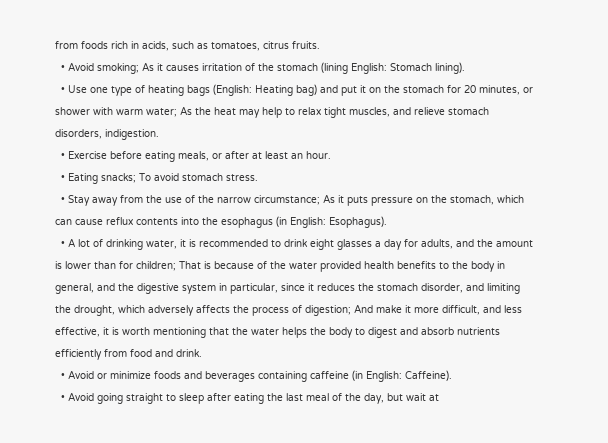from foods rich in acids, such as tomatoes, citrus fruits.
  • Avoid smoking; As it causes irritation of the stomach (lining English: Stomach lining).
  • Use one type of heating bags (English: Heating bag) and put it on the stomach for 20 minutes, or shower with warm water; As the heat may help to relax tight muscles, and relieve stomach disorders, indigestion.
  • Exercise before eating meals, or after at least an hour.
  • Eating snacks; To avoid stomach stress.
  • Stay away from the use of the narrow circumstance; As it puts pressure on the stomach, which can cause reflux contents into the esophagus (in English: Esophagus).
  • A lot of drinking water, it is recommended to drink eight glasses a day for adults, and the amount is lower than for children; That is because of the water provided health benefits to the body in general, and the digestive system in particular, since it reduces the stomach disorder, and limiting the drought, which adversely affects the process of digestion; And make it more difficult, and less effective, it is worth mentioning that the water helps the body to digest and absorb nutrients efficiently from food and drink.
  • Avoid or minimize foods and beverages containing caffeine (in English: Caffeine).
  • Avoid going straight to sleep after eating the last meal of the day, but wait at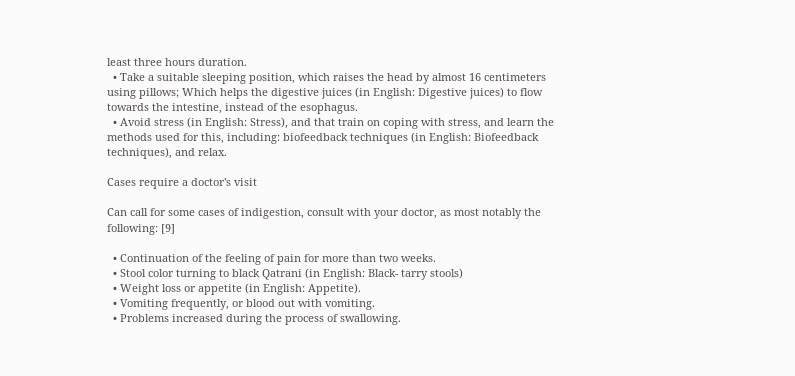least three hours duration.
  • Take a suitable sleeping position, which raises the head by almost 16 centimeters using pillows; Which helps the digestive juices (in English: Digestive juices) to flow towards the intestine, instead of the esophagus.
  • Avoid stress (in English: Stress), and that train on coping with stress, and learn the methods used for this, including: biofeedback techniques (in English: Biofeedback techniques), and relax.

Cases require a doctor's visit

Can call for some cases of indigestion, consult with your doctor, as most notably the following: [9]

  • Continuation of the feeling of pain for more than two weeks.
  • Stool color turning to black Qatrani (in English: Black- tarry stools)
  • Weight loss or appetite (in English: Appetite).
  • Vomiting frequently, or blood out with vomiting.
  • Problems increased during the process of swallowing.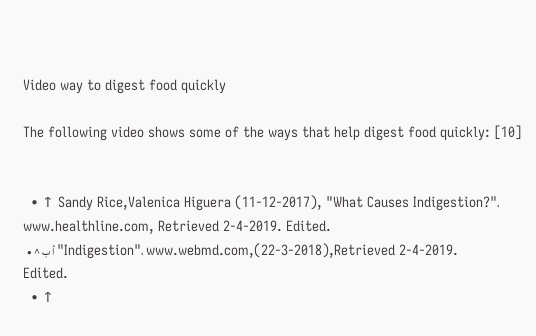Video way to digest food quickly

The following video shows some of the ways that help digest food quickly: [10]


  • ↑ Sandy Rice,Valenica Higuera (11-12-2017), "What Causes Indigestion?"، www.healthline.com, Retrieved 2-4-2019. Edited.
  • ^ أ ب "Indigestion"، www.webmd.com,(22-3-2018),Retrieved 2-4-2019. Edited.
  • ↑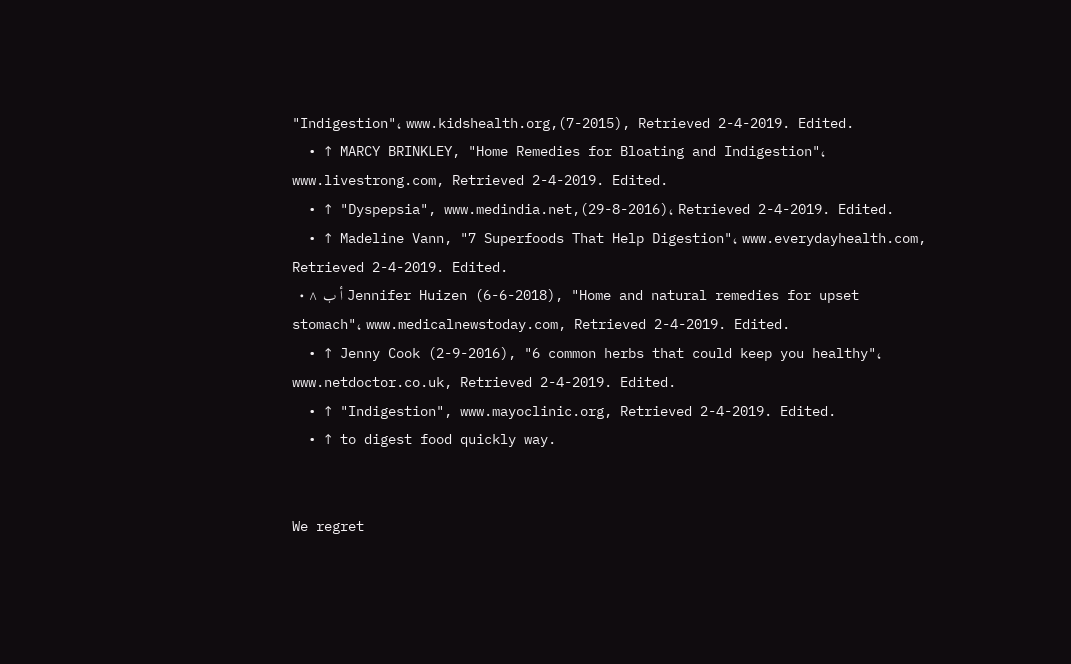"Indigestion"، www.kidshealth.org,(7-2015), Retrieved 2-4-2019. Edited.
  • ↑ MARCY BRINKLEY, "Home Remedies for Bloating and Indigestion"، www.livestrong.com, Retrieved 2-4-2019. Edited.
  • ↑ "Dyspepsia", www.medindia.net,(29-8-2016)، Retrieved 2-4-2019. Edited.
  • ↑ Madeline Vann, "7 Superfoods That Help Digestion"، www.everydayhealth.com, Retrieved 2-4-2019. Edited.
  • ^ أ ب Jennifer Huizen (6-6-2018), "Home and natural remedies for upset stomach"، www.medicalnewstoday.com, Retrieved 2-4-2019. Edited.
  • ↑ Jenny Cook (2-9-2016), "6 common herbs that could keep you healthy"، www.netdoctor.co.uk, Retrieved 2-4-2019. Edited.
  • ↑ "Indigestion", www.mayoclinic.org, Retrieved 2-4-2019. Edited.
  • ↑ to digest food quickly way.


We regret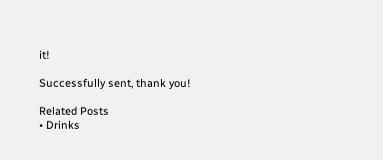it!

Successfully sent, thank you!

Related Posts
• Drinks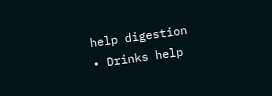help digestion
• Drinks help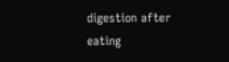digestion after eating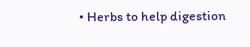• Herbs to help digestion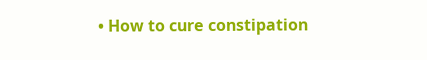• How to cure constipation